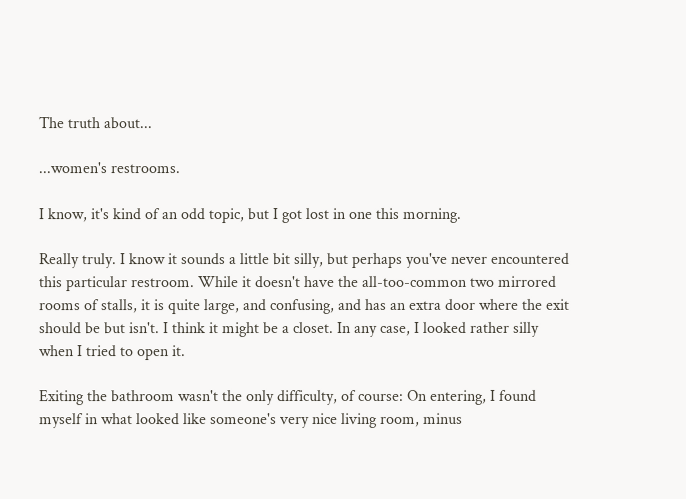The truth about...

...women's restrooms.

I know, it's kind of an odd topic, but I got lost in one this morning.

Really truly. I know it sounds a little bit silly, but perhaps you've never encountered this particular restroom. While it doesn't have the all-too-common two mirrored rooms of stalls, it is quite large, and confusing, and has an extra door where the exit should be but isn't. I think it might be a closet. In any case, I looked rather silly when I tried to open it.

Exiting the bathroom wasn't the only difficulty, of course: On entering, I found myself in what looked like someone's very nice living room, minus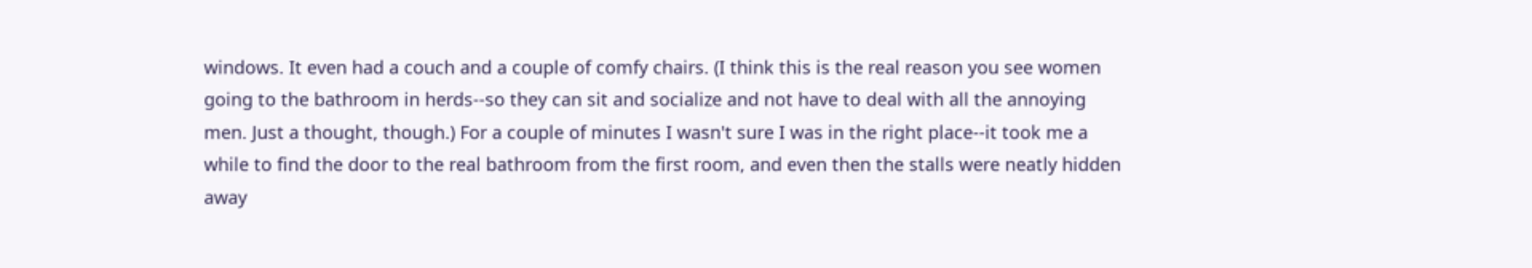windows. It even had a couch and a couple of comfy chairs. (I think this is the real reason you see women going to the bathroom in herds--so they can sit and socialize and not have to deal with all the annoying men. Just a thought, though.) For a couple of minutes I wasn't sure I was in the right place--it took me a while to find the door to the real bathroom from the first room, and even then the stalls were neatly hidden away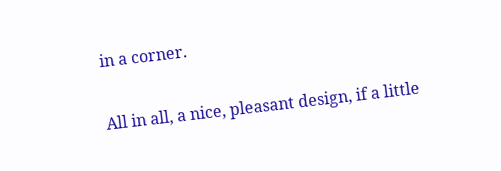in a corner.

All in all, a nice, pleasant design, if a little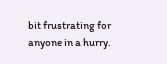bit frustrating for anyone in a hurry.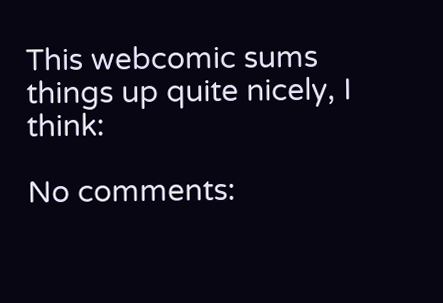This webcomic sums things up quite nicely, I think:

No comments: